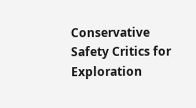Conservative Safety Critics for Exploration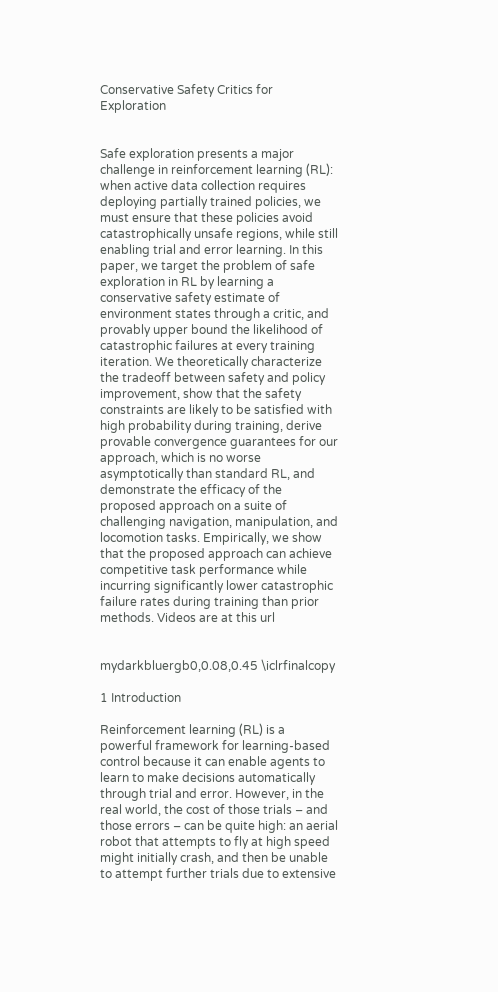Conservative Safety Critics for Exploration


Safe exploration presents a major challenge in reinforcement learning (RL): when active data collection requires deploying partially trained policies, we must ensure that these policies avoid catastrophically unsafe regions, while still enabling trial and error learning. In this paper, we target the problem of safe exploration in RL by learning a conservative safety estimate of environment states through a critic, and provably upper bound the likelihood of catastrophic failures at every training iteration. We theoretically characterize the tradeoff between safety and policy improvement, show that the safety constraints are likely to be satisfied with high probability during training, derive provable convergence guarantees for our approach, which is no worse asymptotically than standard RL, and demonstrate the efficacy of the proposed approach on a suite of challenging navigation, manipulation, and locomotion tasks. Empirically, we show that the proposed approach can achieve competitive task performance while incurring significantly lower catastrophic failure rates during training than prior methods. Videos are at this url


mydarkbluergb0,0.08,0.45 \iclrfinalcopy

1 Introduction

Reinforcement learning (RL) is a powerful framework for learning-based control because it can enable agents to learn to make decisions automatically through trial and error. However, in the real world, the cost of those trials – and those errors – can be quite high: an aerial robot that attempts to fly at high speed might initially crash, and then be unable to attempt further trials due to extensive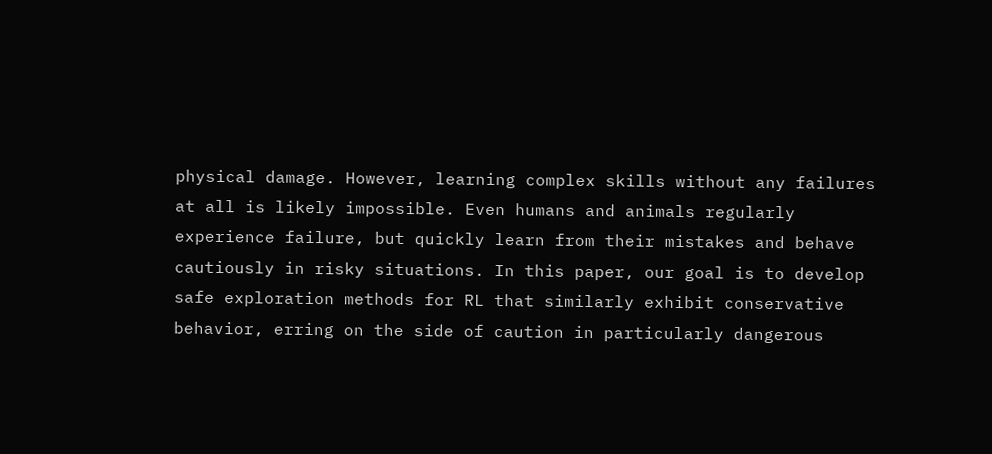physical damage. However, learning complex skills without any failures at all is likely impossible. Even humans and animals regularly experience failure, but quickly learn from their mistakes and behave cautiously in risky situations. In this paper, our goal is to develop safe exploration methods for RL that similarly exhibit conservative behavior, erring on the side of caution in particularly dangerous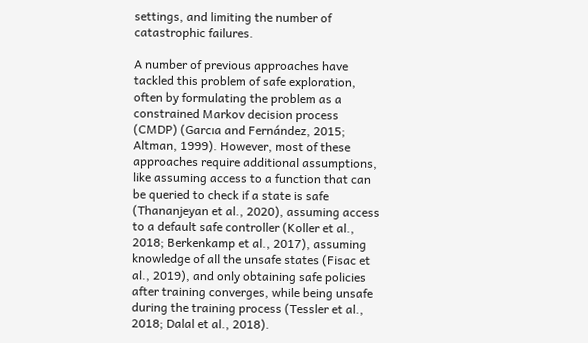settings, and limiting the number of catastrophic failures.

A number of previous approaches have tackled this problem of safe exploration, often by formulating the problem as a constrained Markov decision process (CMDP) (Garcıa and Fernández, 2015; Altman, 1999). However, most of these approaches require additional assumptions, like assuming access to a function that can be queried to check if a state is safe (Thananjeyan et al., 2020), assuming access to a default safe controller (Koller et al., 2018; Berkenkamp et al., 2017), assuming knowledge of all the unsafe states (Fisac et al., 2019), and only obtaining safe policies after training converges, while being unsafe during the training process (Tessler et al., 2018; Dalal et al., 2018).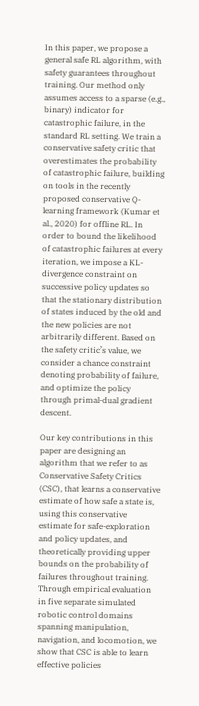In this paper, we propose a general safe RL algorithm, with safety guarantees throughout training. Our method only assumes access to a sparse (e.g., binary) indicator for catastrophic failure, in the standard RL setting. We train a conservative safety critic that overestimates the probability of catastrophic failure, building on tools in the recently proposed conservative Q-learning framework (Kumar et al., 2020) for offline RL. In order to bound the likelihood of catastrophic failures at every iteration, we impose a KL-divergence constraint on successive policy updates so that the stationary distribution of states induced by the old and the new policies are not arbitrarily different. Based on the safety critic’s value, we consider a chance constraint denoting probability of failure, and optimize the policy through primal-dual gradient descent.

Our key contributions in this paper are designing an algorithm that we refer to as Conservative Safety Critics  (CSC), that learns a conservative estimate of how safe a state is, using this conservative estimate for safe-exploration and policy updates, and theoretically providing upper bounds on the probability of failures throughout training. Through empirical evaluation in five separate simulated robotic control domains spanning manipulation, navigation, and locomotion, we show that CSC is able to learn effective policies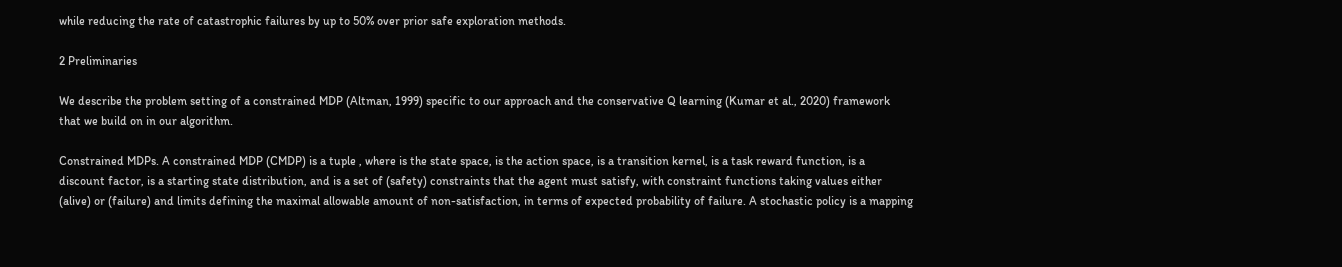while reducing the rate of catastrophic failures by up to 50% over prior safe exploration methods.

2 Preliminaries

We describe the problem setting of a constrained MDP (Altman, 1999) specific to our approach and the conservative Q learning (Kumar et al., 2020) framework that we build on in our algorithm.

Constrained MDPs. A constrained MDP (CMDP) is a tuple , where is the state space, is the action space, is a transition kernel, is a task reward function, is a discount factor, is a starting state distribution, and is a set of (safety) constraints that the agent must satisfy, with constraint functions taking values either (alive) or (failure) and limits defining the maximal allowable amount of non-satisfaction, in terms of expected probability of failure. A stochastic policy is a mapping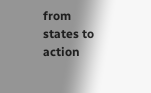from states to action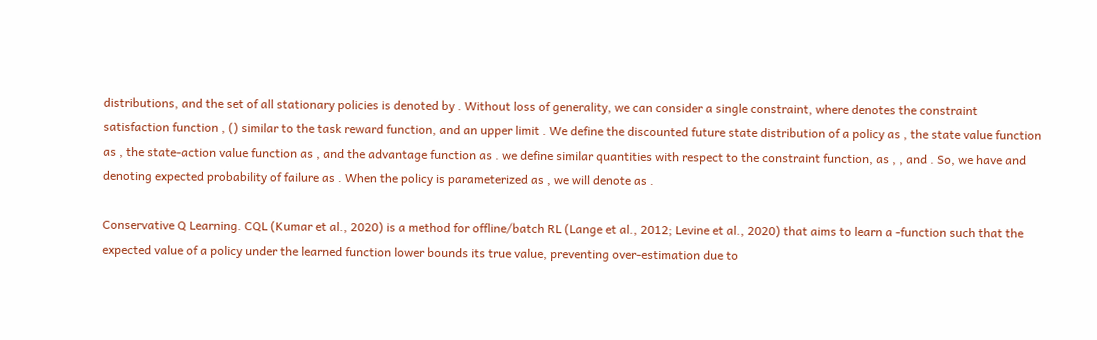distributions, and the set of all stationary policies is denoted by . Without loss of generality, we can consider a single constraint, where denotes the constraint satisfaction function , () similar to the task reward function, and an upper limit . We define the discounted future state distribution of a policy as , the state value function as , the state-action value function as , and the advantage function as . we define similar quantities with respect to the constraint function, as , , and . So, we have and denoting expected probability of failure as . When the policy is parameterized as , we will denote as .

Conservative Q Learning. CQL (Kumar et al., 2020) is a method for offline/batch RL (Lange et al., 2012; Levine et al., 2020) that aims to learn a -function such that the expected value of a policy under the learned function lower bounds its true value, preventing over-estimation due to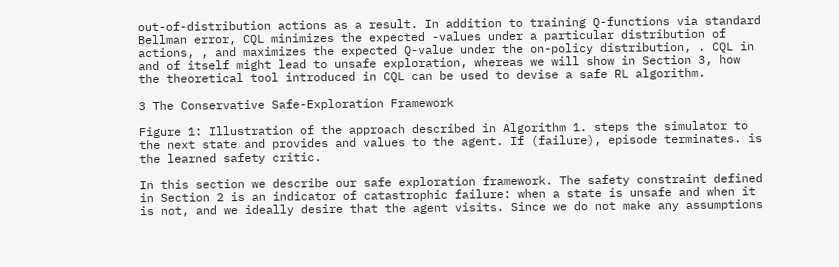out-of-distribution actions as a result. In addition to training Q-functions via standard Bellman error, CQL minimizes the expected -values under a particular distribution of actions, , and maximizes the expected Q-value under the on-policy distribution, . CQL in and of itself might lead to unsafe exploration, whereas we will show in Section 3, how the theoretical tool introduced in CQL can be used to devise a safe RL algorithm.

3 The Conservative Safe-Exploration Framework

Figure 1: Illustration of the approach described in Algorithm 1. steps the simulator to the next state and provides and values to the agent. If (failure), episode terminates. is the learned safety critic.

In this section we describe our safe exploration framework. The safety constraint defined in Section 2 is an indicator of catastrophic failure: when a state is unsafe and when it is not, and we ideally desire that the agent visits. Since we do not make any assumptions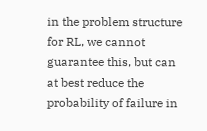in the problem structure for RL, we cannot guarantee this, but can at best reduce the probability of failure in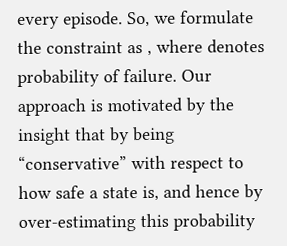every episode. So, we formulate the constraint as , where denotes probability of failure. Our approach is motivated by the insight that by being “conservative” with respect to how safe a state is, and hence by over-estimating this probability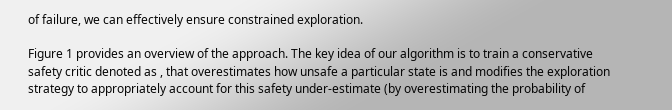of failure, we can effectively ensure constrained exploration.

Figure 1 provides an overview of the approach. The key idea of our algorithm is to train a conservative safety critic denoted as , that overestimates how unsafe a particular state is and modifies the exploration strategy to appropriately account for this safety under-estimate (by overestimating the probability of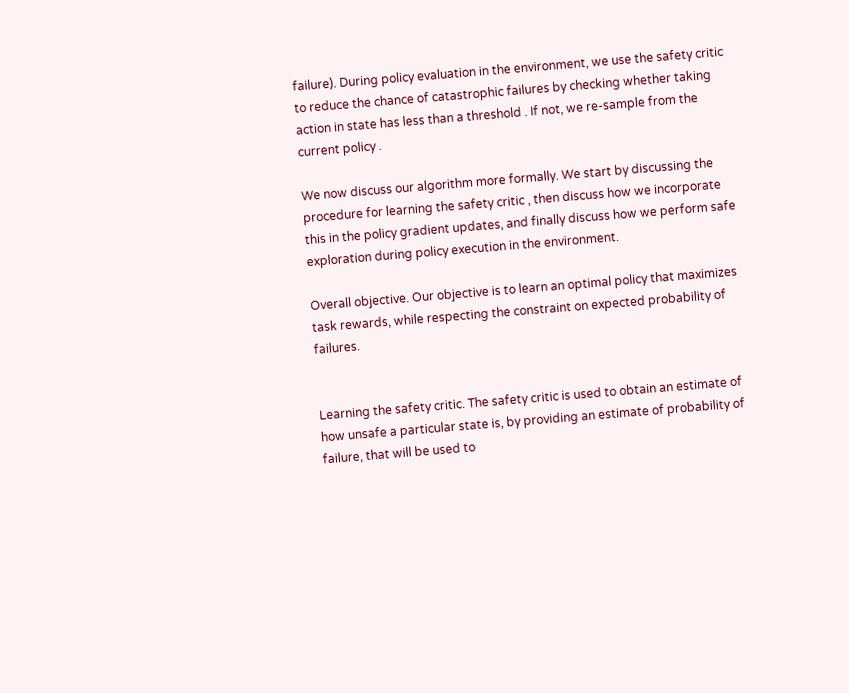failure). During policy evaluation in the environment, we use the safety critic to reduce the chance of catastrophic failures by checking whether taking action in state has less than a threshold . If not, we re-sample from the current policy .

We now discuss our algorithm more formally. We start by discussing the procedure for learning the safety critic , then discuss how we incorporate this in the policy gradient updates, and finally discuss how we perform safe exploration during policy execution in the environment.

Overall objective. Our objective is to learn an optimal policy that maximizes task rewards, while respecting the constraint on expected probability of failures.


Learning the safety critic. The safety critic is used to obtain an estimate of how unsafe a particular state is, by providing an estimate of probability of failure, that will be used to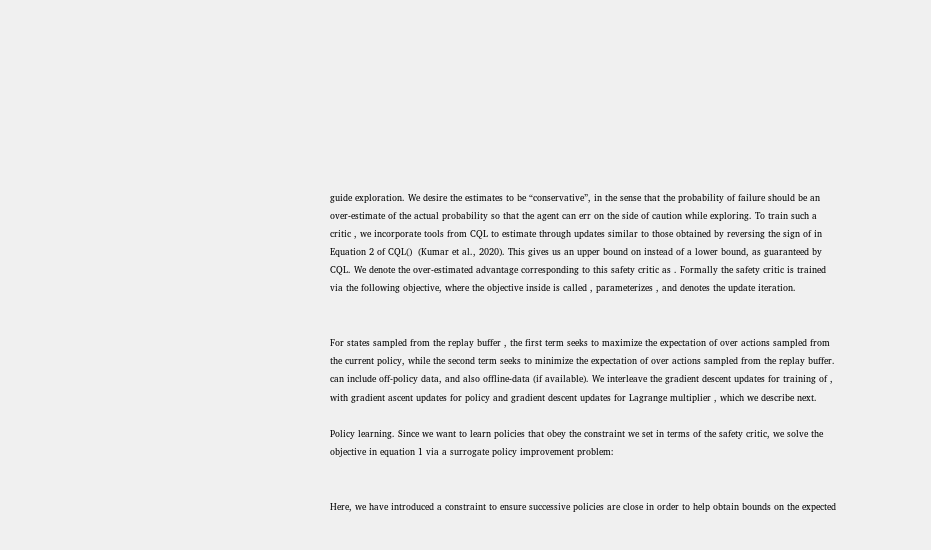guide exploration. We desire the estimates to be “conservative”, in the sense that the probability of failure should be an over-estimate of the actual probability so that the agent can err on the side of caution while exploring. To train such a critic , we incorporate tools from CQL to estimate through updates similar to those obtained by reversing the sign of in Equation 2 of CQL()  (Kumar et al., 2020). This gives us an upper bound on instead of a lower bound, as guaranteed by CQL. We denote the over-estimated advantage corresponding to this safety critic as . Formally the safety critic is trained via the following objective, where the objective inside is called , parameterizes , and denotes the update iteration.


For states sampled from the replay buffer , the first term seeks to maximize the expectation of over actions sampled from the current policy, while the second term seeks to minimize the expectation of over actions sampled from the replay buffer. can include off-policy data, and also offline-data (if available). We interleave the gradient descent updates for training of , with gradient ascent updates for policy and gradient descent updates for Lagrange multiplier , which we describe next.

Policy learning. Since we want to learn policies that obey the constraint we set in terms of the safety critic, we solve the objective in equation 1 via a surrogate policy improvement problem:


Here, we have introduced a constraint to ensure successive policies are close in order to help obtain bounds on the expected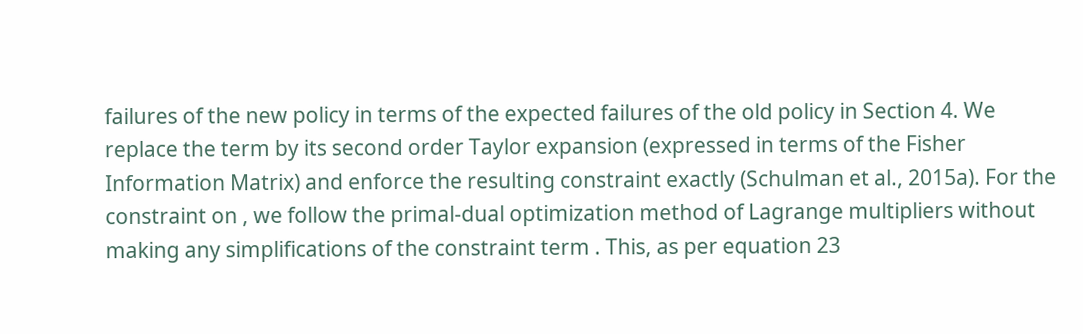failures of the new policy in terms of the expected failures of the old policy in Section 4. We replace the term by its second order Taylor expansion (expressed in terms of the Fisher Information Matrix) and enforce the resulting constraint exactly (Schulman et al., 2015a). For the constraint on , we follow the primal-dual optimization method of Lagrange multipliers without making any simplifications of the constraint term . This, as per equation 23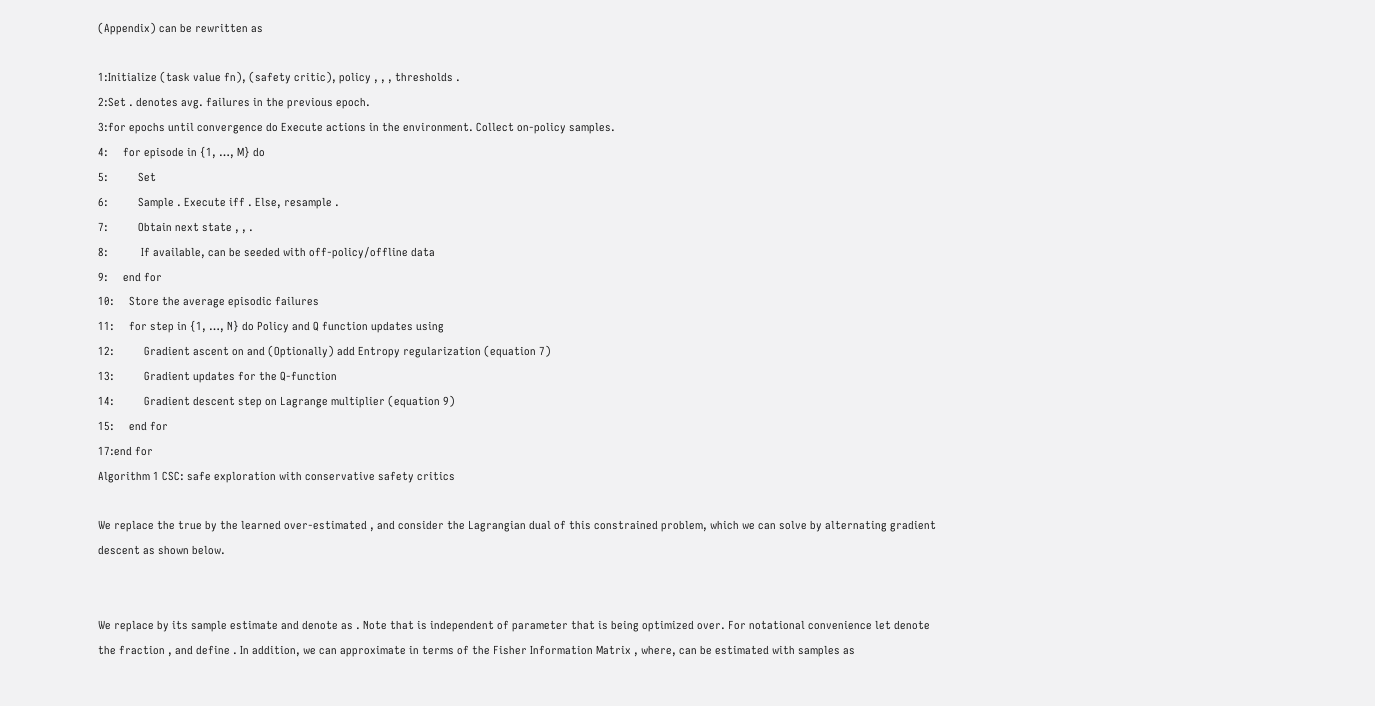(Appendix) can be rewritten as

1:Initialize (task value fn), (safety critic), policy , , , thresholds .
2:Set . denotes avg. failures in the previous epoch.
3:for epochs until convergence do Execute actions in the environment. Collect on-policy samples.
4:     for episode in {1, …, M} do
5:          Set
6:          Sample . Execute iff . Else, resample .
7:          Obtain next state , , .
8:           If available, can be seeded with off-policy/offline data
9:     end for
10:     Store the average episodic failures
11:     for step in {1, …, N} do Policy and Q function updates using
12:          Gradient ascent on and (Optionally) add Entropy regularization (equation 7)
13:          Gradient updates for the Q-function
14:          Gradient descent step on Lagrange multiplier (equation 9)
15:     end for
17:end for
Algorithm 1 CSC: safe exploration with conservative safety critics

We replace the true by the learned over-estimated , and consider the Lagrangian dual of this constrained problem, which we can solve by alternating gradient descent as shown below.


We replace by its sample estimate and denote as . Note that is independent of parameter that is being optimized over. For notational convenience let denote the fraction , and define . In addition, we can approximate in terms of the Fisher Information Matrix , where, can be estimated with samples as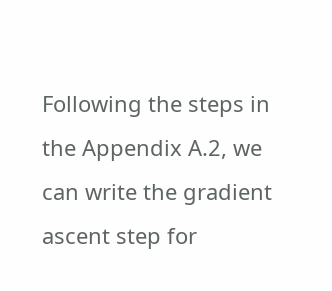Following the steps in the Appendix A.2, we can write the gradient ascent step for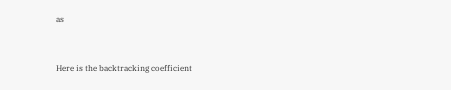as


Here is the backtracking coefficient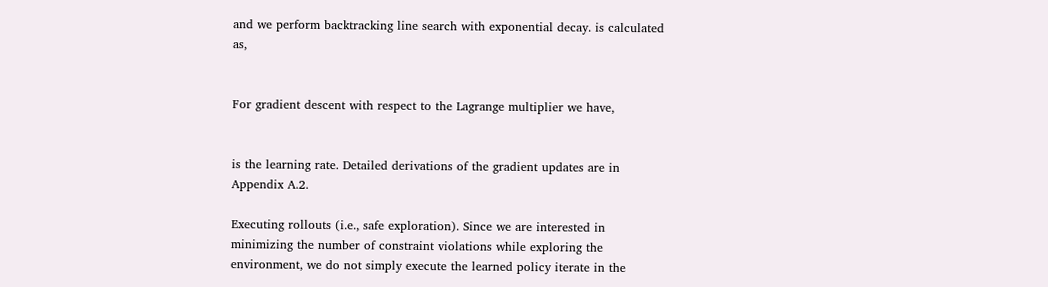and we perform backtracking line search with exponential decay. is calculated as,


For gradient descent with respect to the Lagrange multiplier we have,


is the learning rate. Detailed derivations of the gradient updates are in Appendix A.2.

Executing rollouts (i.e., safe exploration). Since we are interested in minimizing the number of constraint violations while exploring the environment, we do not simply execute the learned policy iterate in the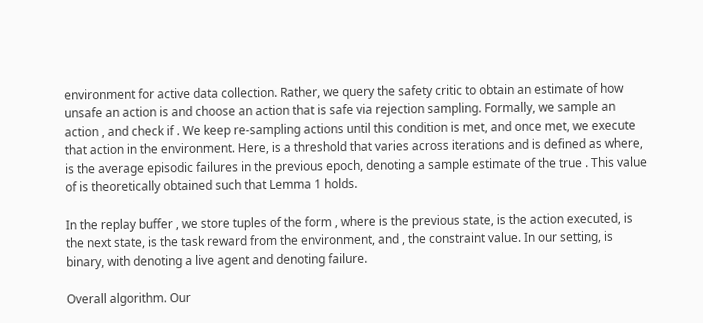environment for active data collection. Rather, we query the safety critic to obtain an estimate of how unsafe an action is and choose an action that is safe via rejection sampling. Formally, we sample an action , and check if . We keep re-sampling actions until this condition is met, and once met, we execute that action in the environment. Here, is a threshold that varies across iterations and is defined as where, is the average episodic failures in the previous epoch, denoting a sample estimate of the true . This value of is theoretically obtained such that Lemma 1 holds.

In the replay buffer , we store tuples of the form , where is the previous state, is the action executed, is the next state, is the task reward from the environment, and , the constraint value. In our setting, is binary, with denoting a live agent and denoting failure.

Overall algorithm. Our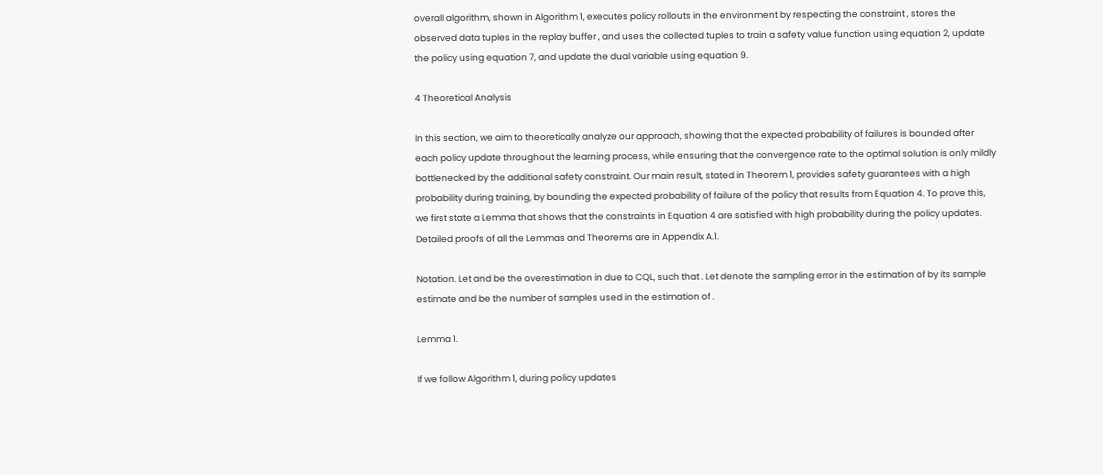overall algorithm, shown in Algorithm 1, executes policy rollouts in the environment by respecting the constraint , stores the observed data tuples in the replay buffer , and uses the collected tuples to train a safety value function using equation 2, update the policy using equation 7, and update the dual variable using equation 9.

4 Theoretical Analysis

In this section, we aim to theoretically analyze our approach, showing that the expected probability of failures is bounded after each policy update throughout the learning process, while ensuring that the convergence rate to the optimal solution is only mildly bottlenecked by the additional safety constraint. Our main result, stated in Theorem 1, provides safety guarantees with a high probability during training, by bounding the expected probability of failure of the policy that results from Equation 4. To prove this, we first state a Lemma that shows that the constraints in Equation 4 are satisfied with high probability during the policy updates. Detailed proofs of all the Lemmas and Theorems are in Appendix A.1.

Notation. Let and be the overestimation in due to CQL, such that . Let denote the sampling error in the estimation of by its sample estimate and be the number of samples used in the estimation of .

Lemma 1.

If we follow Algorithm 1, during policy updates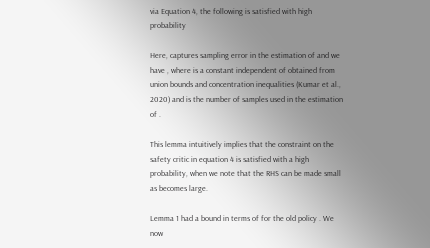via Equation 4, the following is satisfied with high probability

Here, captures sampling error in the estimation of and we have , where is a constant independent of obtained from union bounds and concentration inequalities (Kumar et al., 2020) and is the number of samples used in the estimation of .

This lemma intuitively implies that the constraint on the safety critic in equation 4 is satisfied with a high probability, when we note that the RHS can be made small as becomes large.

Lemma 1 had a bound in terms of for the old policy . We now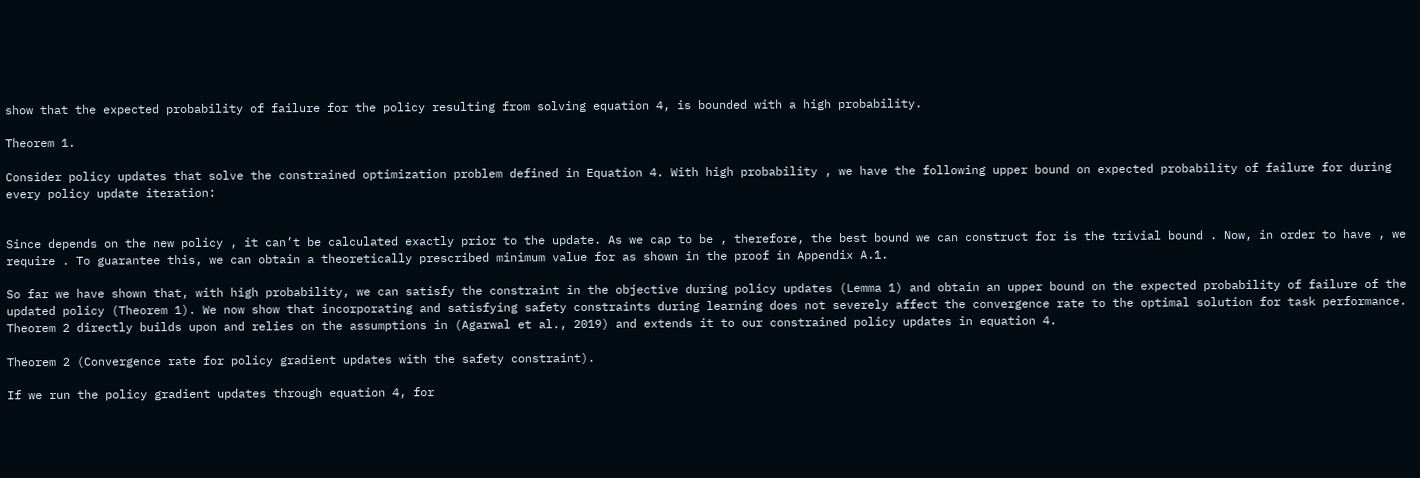show that the expected probability of failure for the policy resulting from solving equation 4, is bounded with a high probability.

Theorem 1.

Consider policy updates that solve the constrained optimization problem defined in Equation 4. With high probability , we have the following upper bound on expected probability of failure for during every policy update iteration:


Since depends on the new policy , it can’t be calculated exactly prior to the update. As we cap to be , therefore, the best bound we can construct for is the trivial bound . Now, in order to have , we require . To guarantee this, we can obtain a theoretically prescribed minimum value for as shown in the proof in Appendix A.1.

So far we have shown that, with high probability, we can satisfy the constraint in the objective during policy updates (Lemma 1) and obtain an upper bound on the expected probability of failure of the updated policy (Theorem 1). We now show that incorporating and satisfying safety constraints during learning does not severely affect the convergence rate to the optimal solution for task performance. Theorem 2 directly builds upon and relies on the assumptions in (Agarwal et al., 2019) and extends it to our constrained policy updates in equation 4.

Theorem 2 (Convergence rate for policy gradient updates with the safety constraint).

If we run the policy gradient updates through equation 4, for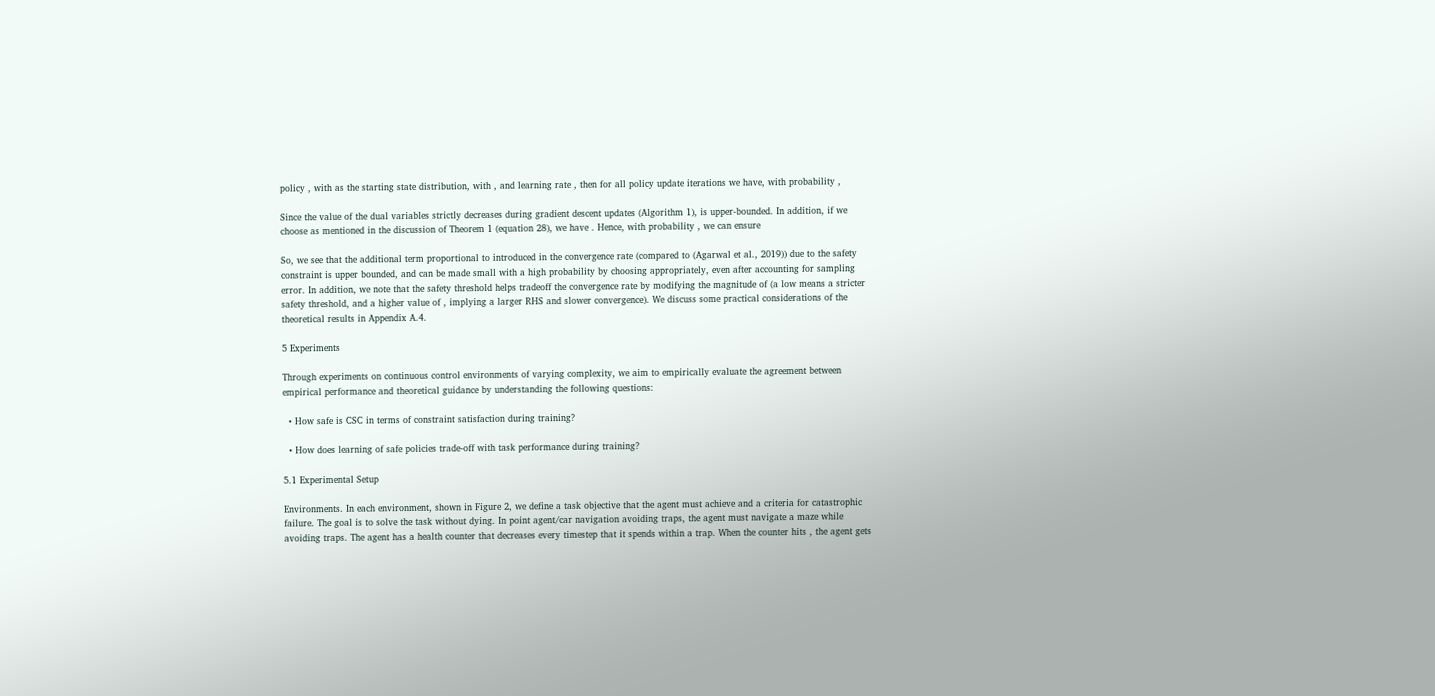policy , with as the starting state distribution, with , and learning rate , then for all policy update iterations we have, with probability ,

Since the value of the dual variables strictly decreases during gradient descent updates (Algorithm 1), is upper-bounded. In addition, if we choose as mentioned in the discussion of Theorem 1 (equation 28), we have . Hence, with probability , we can ensure

So, we see that the additional term proportional to introduced in the convergence rate (compared to (Agarwal et al., 2019)) due to the safety constraint is upper bounded, and can be made small with a high probability by choosing appropriately, even after accounting for sampling error. In addition, we note that the safety threshold helps tradeoff the convergence rate by modifying the magnitude of (a low means a stricter safety threshold, and a higher value of , implying a larger RHS and slower convergence). We discuss some practical considerations of the theoretical results in Appendix A.4.

5 Experiments

Through experiments on continuous control environments of varying complexity, we aim to empirically evaluate the agreement between empirical performance and theoretical guidance by understanding the following questions:

  • How safe is CSC in terms of constraint satisfaction during training?

  • How does learning of safe policies trade-off with task performance during training?

5.1 Experimental Setup

Environments. In each environment, shown in Figure 2, we define a task objective that the agent must achieve and a criteria for catastrophic failure. The goal is to solve the task without dying. In point agent/car navigation avoiding traps, the agent must navigate a maze while avoiding traps. The agent has a health counter that decreases every timestep that it spends within a trap. When the counter hits , the agent gets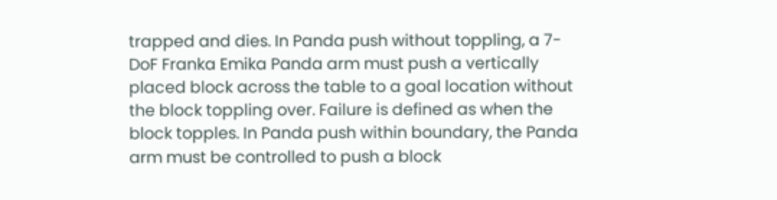trapped and dies. In Panda push without toppling, a 7-DoF Franka Emika Panda arm must push a vertically placed block across the table to a goal location without the block toppling over. Failure is defined as when the block topples. In Panda push within boundary, the Panda arm must be controlled to push a block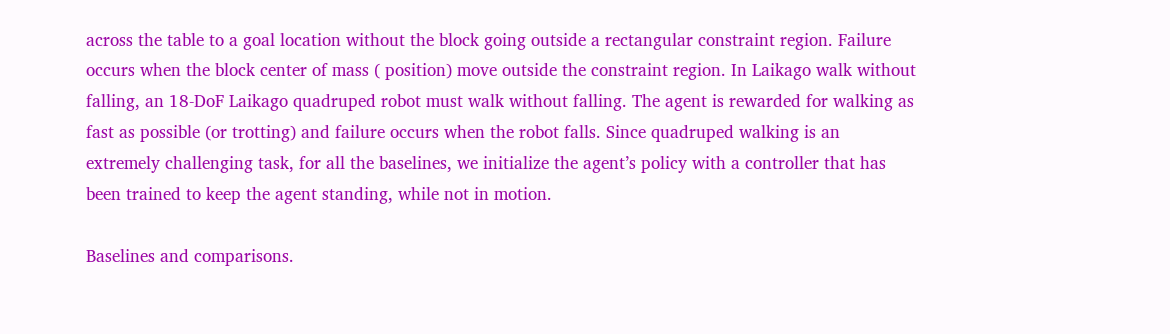across the table to a goal location without the block going outside a rectangular constraint region. Failure occurs when the block center of mass ( position) move outside the constraint region. In Laikago walk without falling, an 18-DoF Laikago quadruped robot must walk without falling. The agent is rewarded for walking as fast as possible (or trotting) and failure occurs when the robot falls. Since quadruped walking is an extremely challenging task, for all the baselines, we initialize the agent’s policy with a controller that has been trained to keep the agent standing, while not in motion.

Baselines and comparisons.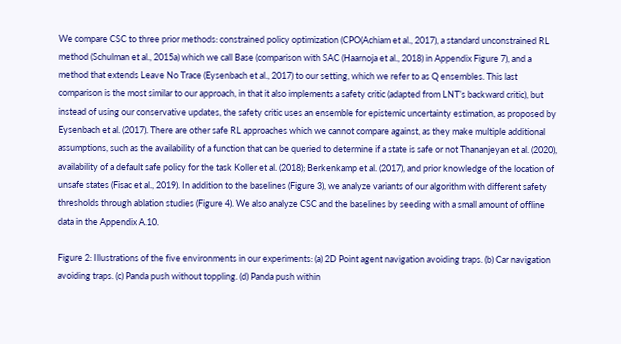We compare CSC to three prior methods: constrained policy optimization (CPO(Achiam et al., 2017), a standard unconstrained RL method (Schulman et al., 2015a) which we call Base (comparison with SAC (Haarnoja et al., 2018) in Appendix Figure 7), and a method that extends Leave No Trace (Eysenbach et al., 2017) to our setting, which we refer to as Q ensembles. This last comparison is the most similar to our approach, in that it also implements a safety critic (adapted from LNT’s backward critic), but instead of using our conservative updates, the safety critic uses an ensemble for epistemic uncertainty estimation, as proposed by Eysenbach et al. (2017). There are other safe RL approaches which we cannot compare against, as they make multiple additional assumptions, such as the availability of a function that can be queried to determine if a state is safe or not Thananjeyan et al. (2020), availability of a default safe policy for the task Koller et al. (2018); Berkenkamp et al. (2017), and prior knowledge of the location of unsafe states (Fisac et al., 2019). In addition to the baselines (Figure 3), we analyze variants of our algorithm with different safety thresholds through ablation studies (Figure 4). We also analyze CSC and the baselines by seeding with a small amount of offline data in the Appendix A.10.

Figure 2: Illustrations of the five environments in our experiments: (a) 2D Point agent navigation avoiding traps. (b) Car navigation avoiding traps. (c) Panda push without toppling. (d) Panda push within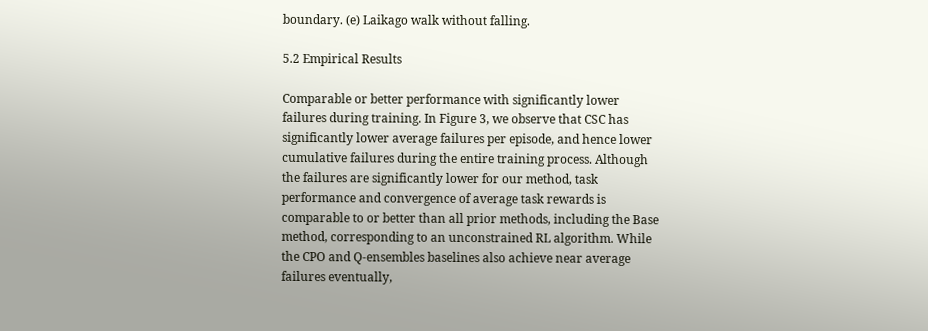boundary. (e) Laikago walk without falling.

5.2 Empirical Results

Comparable or better performance with significantly lower failures during training. In Figure 3, we observe that CSC has significantly lower average failures per episode, and hence lower cumulative failures during the entire training process. Although the failures are significantly lower for our method, task performance and convergence of average task rewards is comparable to or better than all prior methods, including the Base method, corresponding to an unconstrained RL algorithm. While the CPO and Q-ensembles baselines also achieve near average failures eventually,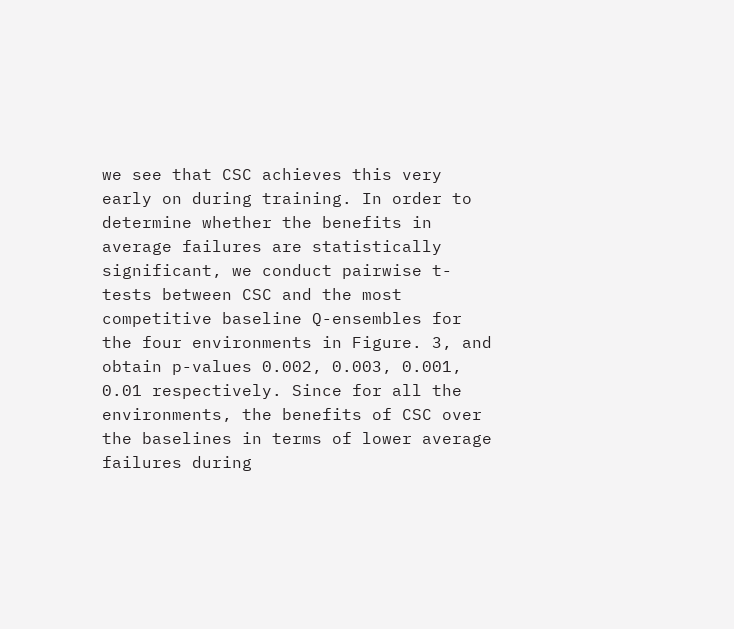we see that CSC achieves this very early on during training. In order to determine whether the benefits in average failures are statistically significant, we conduct pairwise t-tests between CSC and the most competitive baseline Q-ensembles for the four environments in Figure. 3, and obtain p-values 0.002, 0.003, 0.001, 0.01 respectively. Since for all the environments, the benefits of CSC over the baselines in terms of lower average failures during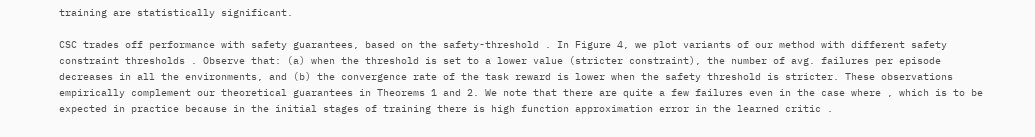training are statistically significant.

CSC trades off performance with safety guarantees, based on the safety-threshold . In Figure 4, we plot variants of our method with different safety constraint thresholds . Observe that: (a) when the threshold is set to a lower value (stricter constraint), the number of avg. failures per episode decreases in all the environments, and (b) the convergence rate of the task reward is lower when the safety threshold is stricter. These observations empirically complement our theoretical guarantees in Theorems 1 and 2. We note that there are quite a few failures even in the case where , which is to be expected in practice because in the initial stages of training there is high function approximation error in the learned critic .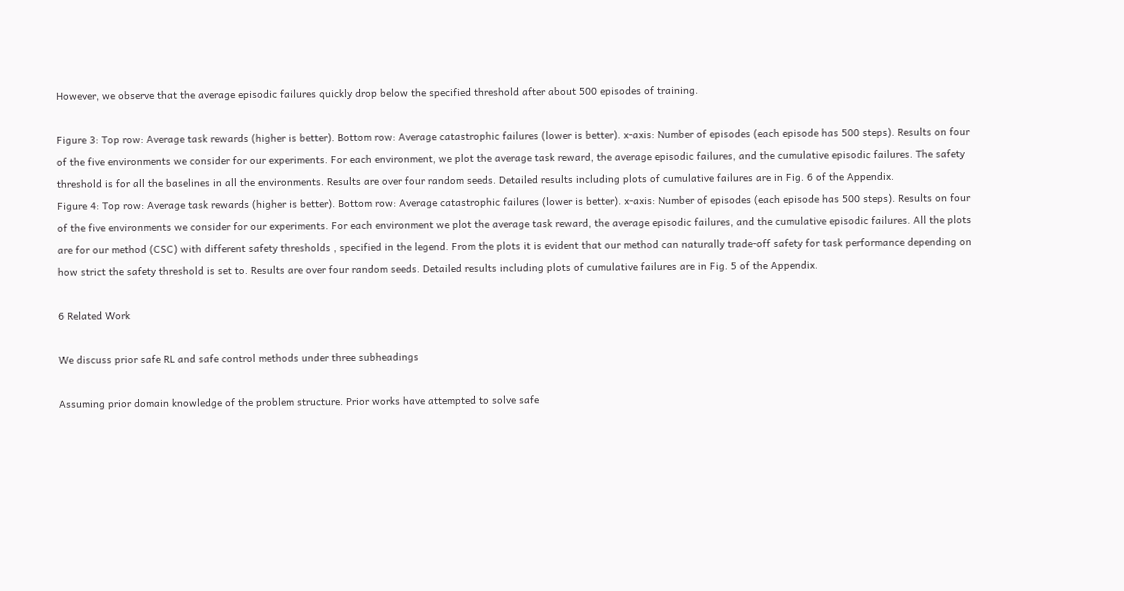However, we observe that the average episodic failures quickly drop below the specified threshold after about 500 episodes of training.

Figure 3: Top row: Average task rewards (higher is better). Bottom row: Average catastrophic failures (lower is better). x-axis: Number of episodes (each episode has 500 steps). Results on four of the five environments we consider for our experiments. For each environment, we plot the average task reward, the average episodic failures, and the cumulative episodic failures. The safety threshold is for all the baselines in all the environments. Results are over four random seeds. Detailed results including plots of cumulative failures are in Fig. 6 of the Appendix.
Figure 4: Top row: Average task rewards (higher is better). Bottom row: Average catastrophic failures (lower is better). x-axis: Number of episodes (each episode has 500 steps). Results on four of the five environments we consider for our experiments. For each environment we plot the average task reward, the average episodic failures, and the cumulative episodic failures. All the plots are for our method (CSC) with different safety thresholds , specified in the legend. From the plots it is evident that our method can naturally trade-off safety for task performance depending on how strict the safety threshold is set to. Results are over four random seeds. Detailed results including plots of cumulative failures are in Fig. 5 of the Appendix.

6 Related Work

We discuss prior safe RL and safe control methods under three subheadings

Assuming prior domain knowledge of the problem structure. Prior works have attempted to solve safe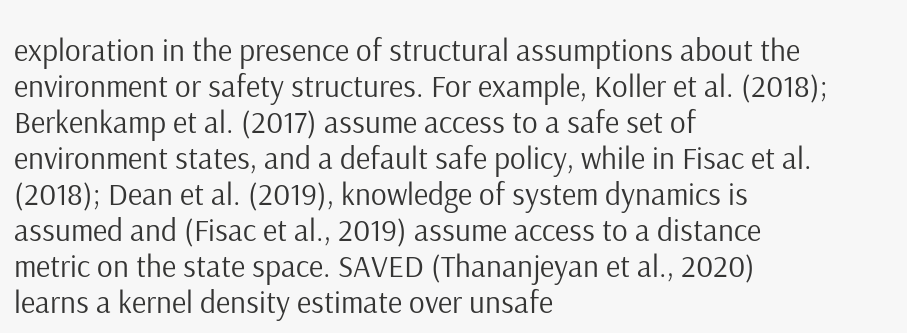exploration in the presence of structural assumptions about the environment or safety structures. For example, Koller et al. (2018); Berkenkamp et al. (2017) assume access to a safe set of environment states, and a default safe policy, while in Fisac et al. (2018); Dean et al. (2019), knowledge of system dynamics is assumed and (Fisac et al., 2019) assume access to a distance metric on the state space. SAVED (Thananjeyan et al., 2020) learns a kernel density estimate over unsafe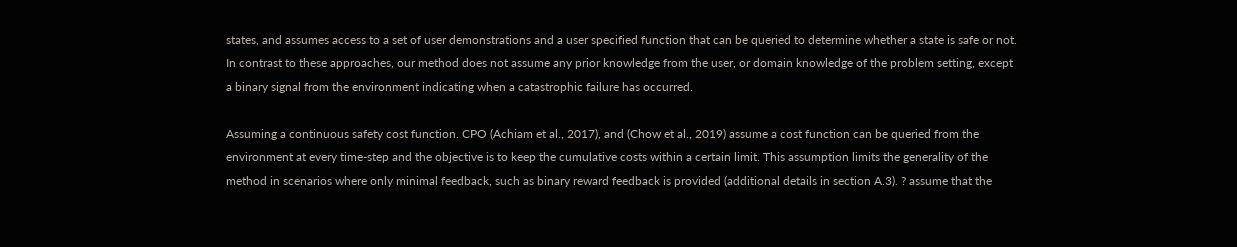states, and assumes access to a set of user demonstrations and a user specified function that can be queried to determine whether a state is safe or not. In contrast to these approaches, our method does not assume any prior knowledge from the user, or domain knowledge of the problem setting, except a binary signal from the environment indicating when a catastrophic failure has occurred.

Assuming a continuous safety cost function. CPO (Achiam et al., 2017), and (Chow et al., 2019) assume a cost function can be queried from the environment at every time-step and the objective is to keep the cumulative costs within a certain limit. This assumption limits the generality of the method in scenarios where only minimal feedback, such as binary reward feedback is provided (additional details in section A.3). ? assume that the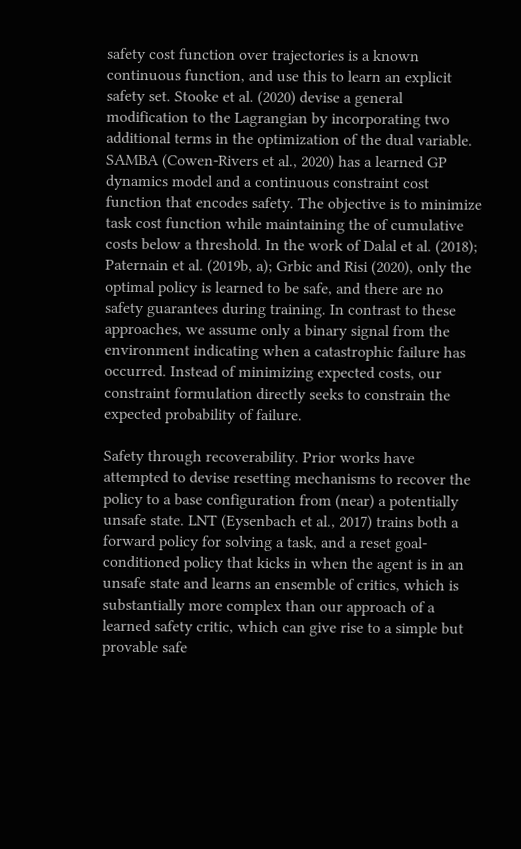safety cost function over trajectories is a known continuous function, and use this to learn an explicit safety set. Stooke et al. (2020) devise a general modification to the Lagrangian by incorporating two additional terms in the optimization of the dual variable. SAMBA (Cowen-Rivers et al., 2020) has a learned GP dynamics model and a continuous constraint cost function that encodes safety. The objective is to minimize task cost function while maintaining the of cumulative costs below a threshold. In the work of Dalal et al. (2018); Paternain et al. (2019b, a); Grbic and Risi (2020), only the optimal policy is learned to be safe, and there are no safety guarantees during training. In contrast to these approaches, we assume only a binary signal from the environment indicating when a catastrophic failure has occurred. Instead of minimizing expected costs, our constraint formulation directly seeks to constrain the expected probability of failure.

Safety through recoverability. Prior works have attempted to devise resetting mechanisms to recover the policy to a base configuration from (near) a potentially unsafe state. LNT (Eysenbach et al., 2017) trains both a forward policy for solving a task, and a reset goal-conditioned policy that kicks in when the agent is in an unsafe state and learns an ensemble of critics, which is substantially more complex than our approach of a learned safety critic, which can give rise to a simple but provable safe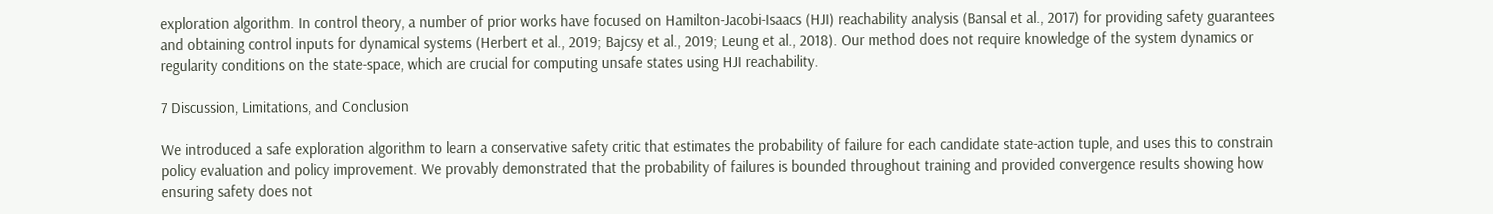exploration algorithm. In control theory, a number of prior works have focused on Hamilton-Jacobi-Isaacs (HJI) reachability analysis (Bansal et al., 2017) for providing safety guarantees and obtaining control inputs for dynamical systems (Herbert et al., 2019; Bajcsy et al., 2019; Leung et al., 2018). Our method does not require knowledge of the system dynamics or regularity conditions on the state-space, which are crucial for computing unsafe states using HJI reachability.

7 Discussion, Limitations, and Conclusion

We introduced a safe exploration algorithm to learn a conservative safety critic that estimates the probability of failure for each candidate state-action tuple, and uses this to constrain policy evaluation and policy improvement. We provably demonstrated that the probability of failures is bounded throughout training and provided convergence results showing how ensuring safety does not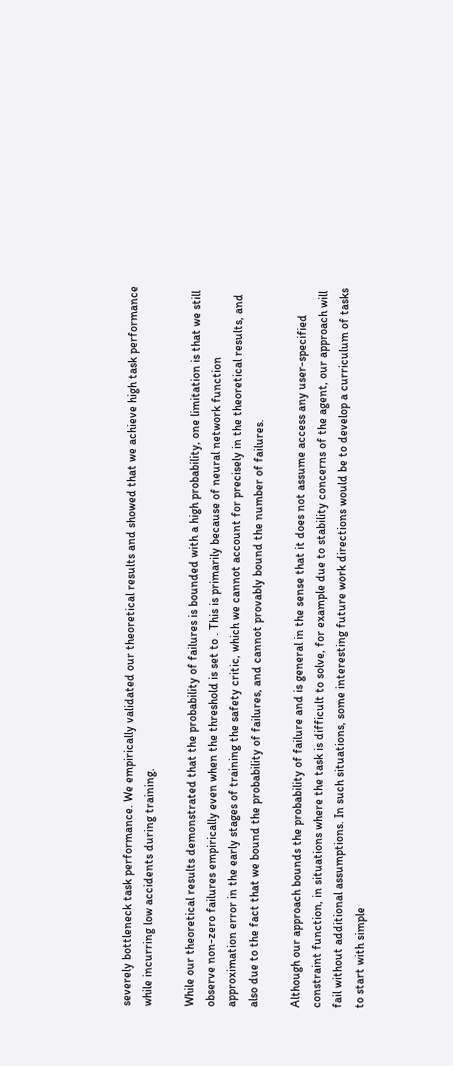severely bottleneck task performance. We empirically validated our theoretical results and showed that we achieve high task performance while incurring low accidents during training.

While our theoretical results demonstrated that the probability of failures is bounded with a high probability, one limitation is that we still observe non-zero failures empirically even when the threshold is set to . This is primarily because of neural network function approximation error in the early stages of training the safety critic, which we cannot account for precisely in the theoretical results, and also due to the fact that we bound the probability of failures, and cannot provably bound the number of failures.

Although our approach bounds the probability of failure and is general in the sense that it does not assume access any user-specified constraint function, in situations where the task is difficult to solve, for example due to stability concerns of the agent, our approach will fail without additional assumptions. In such situations, some interesting future work directions would be to develop a curriculum of tasks to start with simple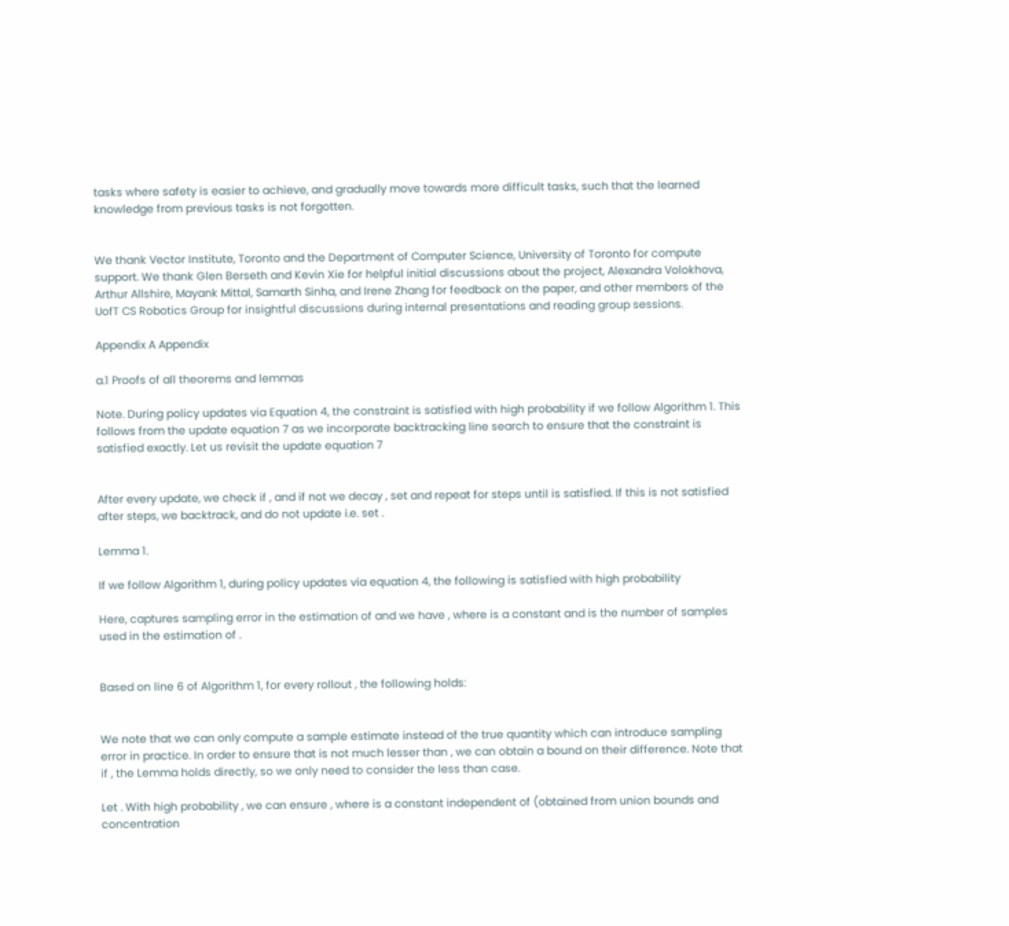tasks where safety is easier to achieve, and gradually move towards more difficult tasks, such that the learned knowledge from previous tasks is not forgotten.


We thank Vector Institute, Toronto and the Department of Computer Science, University of Toronto for compute support. We thank Glen Berseth and Kevin Xie for helpful initial discussions about the project, Alexandra Volokhova, Arthur Allshire, Mayank Mittal, Samarth Sinha, and Irene Zhang for feedback on the paper, and other members of the UofT CS Robotics Group for insightful discussions during internal presentations and reading group sessions.

Appendix A Appendix

a.1 Proofs of all theorems and lemmas

Note. During policy updates via Equation 4, the constraint is satisfied with high probability if we follow Algorithm 1. This follows from the update equation 7 as we incorporate backtracking line search to ensure that the constraint is satisfied exactly. Let us revisit the update equation 7


After every update, we check if , and if not we decay , set and repeat for steps until is satisfied. If this is not satisfied after steps, we backtrack, and do not update i.e. set .

Lemma 1.

If we follow Algorithm 1, during policy updates via equation 4, the following is satisfied with high probability

Here, captures sampling error in the estimation of and we have , where is a constant and is the number of samples used in the estimation of .


Based on line 6 of Algorithm 1, for every rollout , the following holds:


We note that we can only compute a sample estimate instead of the true quantity which can introduce sampling error in practice. In order to ensure that is not much lesser than , we can obtain a bound on their difference. Note that if , the Lemma holds directly, so we only need to consider the less than case.

Let . With high probability , we can ensure , where is a constant independent of (obtained from union bounds and concentration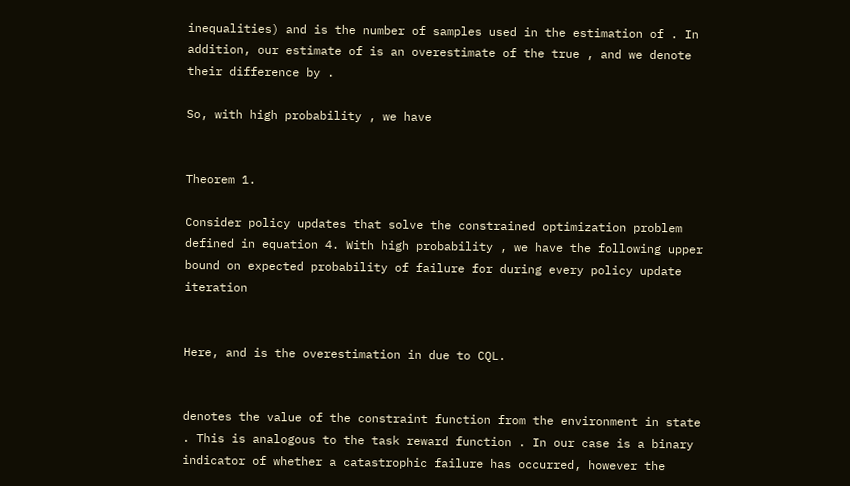inequalities) and is the number of samples used in the estimation of . In addition, our estimate of is an overestimate of the true , and we denote their difference by .

So, with high probability , we have


Theorem 1.

Consider policy updates that solve the constrained optimization problem defined in equation 4. With high probability , we have the following upper bound on expected probability of failure for during every policy update iteration


Here, and is the overestimation in due to CQL.


denotes the value of the constraint function from the environment in state . This is analogous to the task reward function . In our case is a binary indicator of whether a catastrophic failure has occurred, however the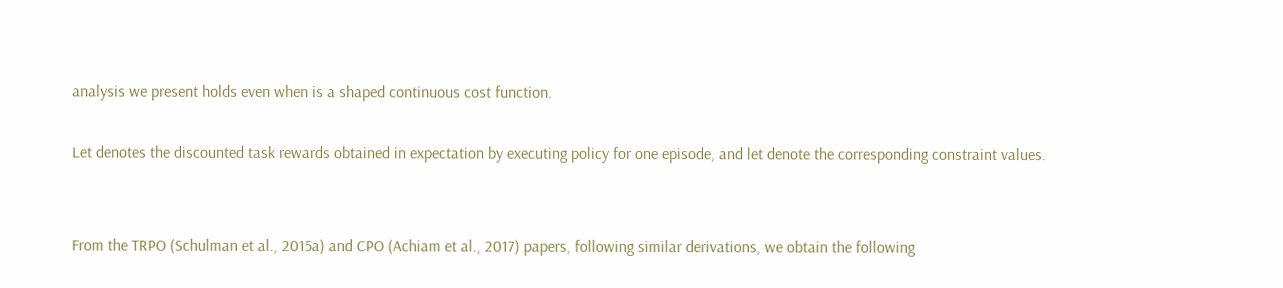analysis we present holds even when is a shaped continuous cost function.

Let denotes the discounted task rewards obtained in expectation by executing policy for one episode, and let denote the corresponding constraint values.


From the TRPO (Schulman et al., 2015a) and CPO (Achiam et al., 2017) papers, following similar derivations, we obtain the following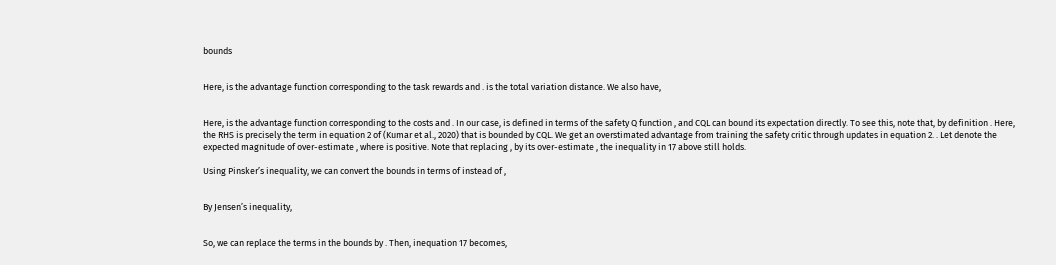bounds


Here, is the advantage function corresponding to the task rewards and . is the total variation distance. We also have,


Here, is the advantage function corresponding to the costs and . In our case, is defined in terms of the safety Q function , and CQL can bound its expectation directly. To see this, note that, by definition . Here, the RHS is precisely the term in equation 2 of (Kumar et al., 2020) that is bounded by CQL. We get an overstimated advantage from training the safety critic through updates in equation 2. . Let denote the expected magnitude of over-estimate , where is positive. Note that replacing , by its over-estimate , the inequality in 17 above still holds.

Using Pinsker’s inequality, we can convert the bounds in terms of instead of ,


By Jensen’s inequality,


So, we can replace the terms in the bounds by . Then, inequation 17 becomes,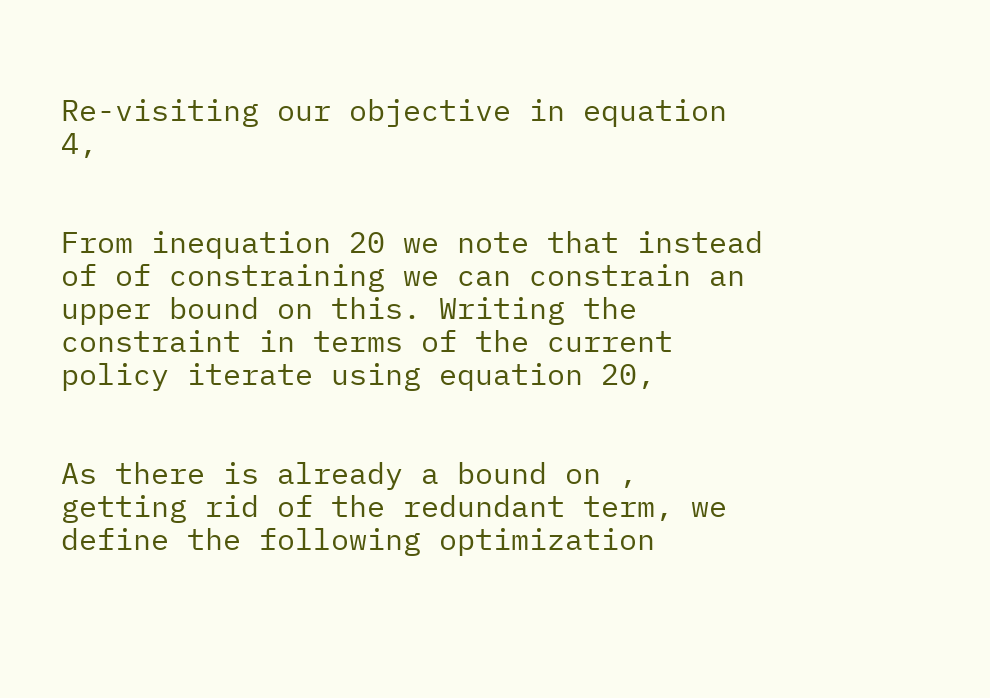Re-visiting our objective in equation 4,


From inequation 20 we note that instead of of constraining we can constrain an upper bound on this. Writing the constraint in terms of the current policy iterate using equation 20,


As there is already a bound on , getting rid of the redundant term, we define the following optimization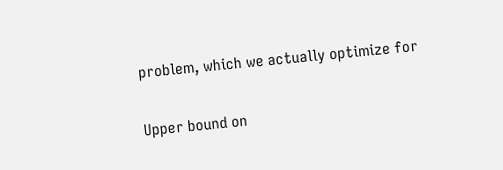problem, which we actually optimize for


Upper bound on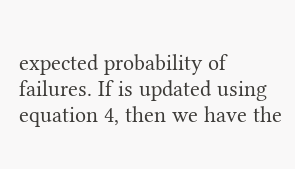expected probability of failures. If is updated using equation 4, then we have the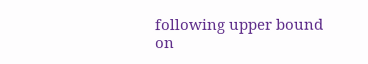following upper bound on